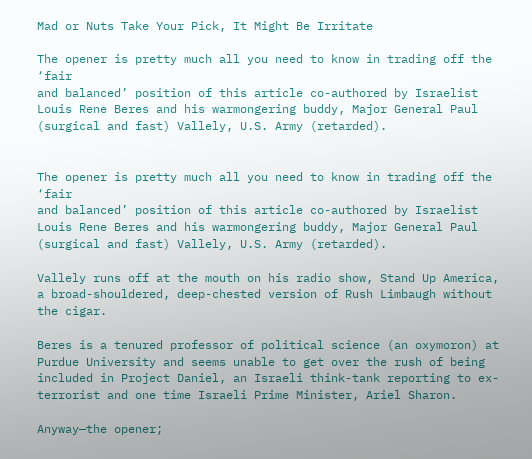Mad or Nuts Take Your Pick, It Might Be Irritate

The opener is pretty much all you need to know in trading off the ‘fair
and balanced’ position of this article co-authored by Israelist Louis Rene Beres and his warmongering buddy, Major General Paul (surgical and fast) Vallely, U.S. Army (retarded).


The opener is pretty much all you need to know in trading off the ‘fair
and balanced’ position of this article co-authored by Israelist Louis Rene Beres and his warmongering buddy, Major General Paul (surgical and fast) Vallely, U.S. Army (retarded).

Vallely runs off at the mouth on his radio show, Stand Up America, a broad-shouldered, deep-chested version of Rush Limbaugh without the cigar.

Beres is a tenured professor of political science (an oxymoron) at
Purdue University and seems unable to get over the rush of being
included in Project Daniel, an Israeli think-tank reporting to ex-terrorist and one time Israeli Prime Minister, Ariel Sharon.

Anyway—the opener;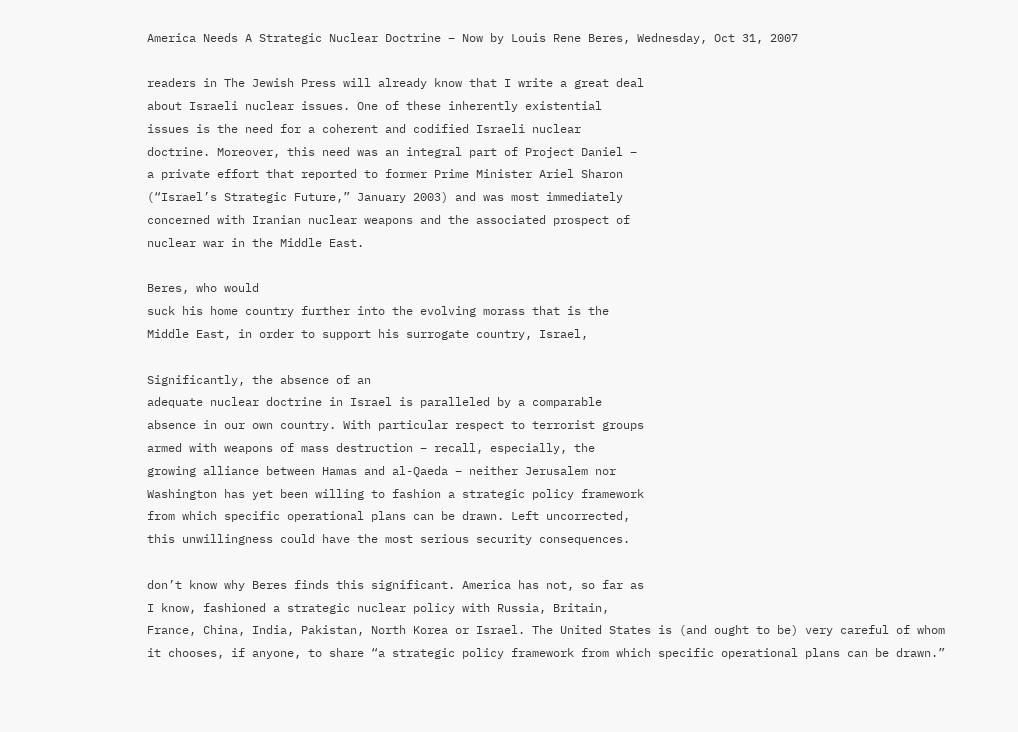America Needs A Strategic Nuclear Doctrine – Now by Louis Rene Beres, Wednesday, Oct 31, 2007

readers in The Jewish Press will already know that I write a great deal
about Israeli nuclear issues. One of these inherently existential
issues is the need for a coherent and codified Israeli nuclear
doctrine. Moreover, this need was an integral part of Project Daniel –
a private effort that reported to former Prime Minister Ariel Sharon
(“Israel’s Strategic Future,” January 2003) and was most immediately
concerned with Iranian nuclear weapons and the associated prospect of
nuclear war in the Middle East.

Beres, who would
suck his home country further into the evolving morass that is the
Middle East, in order to support his surrogate country, Israel,

Significantly, the absence of an
adequate nuclear doctrine in Israel is paralleled by a comparable
absence in our own country. With particular respect to terrorist groups
armed with weapons of mass destruction – recall, especially, the
growing alliance between Hamas and al-Qaeda – neither Jerusalem nor
Washington has yet been willing to fashion a strategic policy framework
from which specific operational plans can be drawn. Left uncorrected,
this unwillingness could have the most serious security consequences.

don’t know why Beres finds this significant. America has not, so far as
I know, fashioned a strategic nuclear policy with Russia, Britain,
France, China, India, Pakistan, North Korea or Israel. The United States is (and ought to be) very careful of whom it chooses, if anyone, to share “a strategic policy framework from which specific operational plans can be drawn.”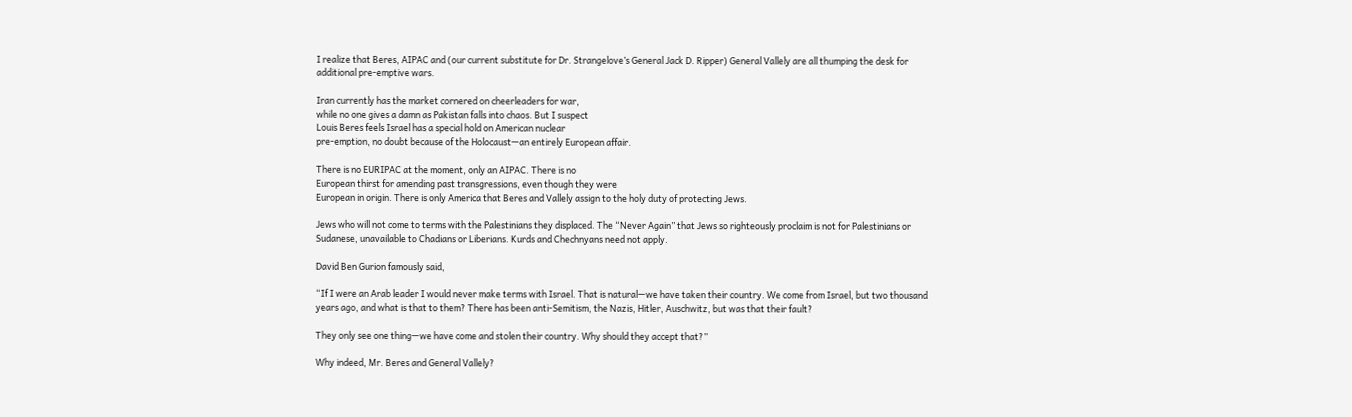I realize that Beres, AIPAC and (our current substitute for Dr. Strangelove’s General Jack D. Ripper) General Vallely are all thumping the desk for additional pre-emptive wars.

Iran currently has the market cornered on cheerleaders for war,
while no one gives a damn as Pakistan falls into chaos. But I suspect
Louis Beres feels Israel has a special hold on American nuclear
pre-emption, no doubt because of the Holocaust—an entirely European affair.

There is no EURIPAC at the moment, only an AIPAC. There is no
European thirst for amending past transgressions, even though they were
European in origin. There is only America that Beres and Vallely assign to the holy duty of protecting Jews.

Jews who will not come to terms with the Palestinians they displaced. The “Never Again” that Jews so righteously proclaim is not for Palestinians or Sudanese, unavailable to Chadians or Liberians. Kurds and Chechnyans need not apply.

David Ben Gurion famously said,

“If I were an Arab leader I would never make terms with Israel. That is natural—we have taken their country. We come from Israel, but two thousand years ago, and what is that to them? There has been anti-Semitism, the Nazis, Hitler, Auschwitz, but was that their fault?

They only see one thing—we have come and stolen their country. Why should they accept that?”

Why indeed, Mr. Beres and General Vallely?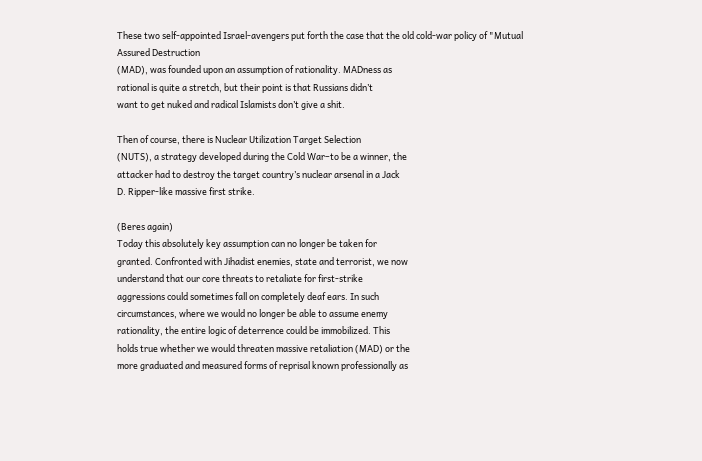These two self-appointed Israel-avengers put forth the case that the old cold-war policy of "Mutual Assured Destruction
(MAD), was founded upon an assumption of rationality. MADness as
rational is quite a stretch, but their point is that Russians didn’t
want to get nuked and radical Islamists don’t give a shit.

Then of course, there is Nuclear Utilization Target Selection
(NUTS), a strategy developed during the Cold War–to be a winner, the
attacker had to destroy the target country’s nuclear arsenal in a Jack
D. Ripper-like massive first strike.

(Beres again)
Today this absolutely key assumption can no longer be taken for
granted. Confronted with Jihadist enemies, state and terrorist, we now
understand that our core threats to retaliate for first-strike
aggressions could sometimes fall on completely deaf ears. In such
circumstances, where we would no longer be able to assume enemy
rationality, the entire logic of deterrence could be immobilized. This
holds true whether we would threaten massive retaliation (MAD) or the
more graduated and measured forms of reprisal known professionally as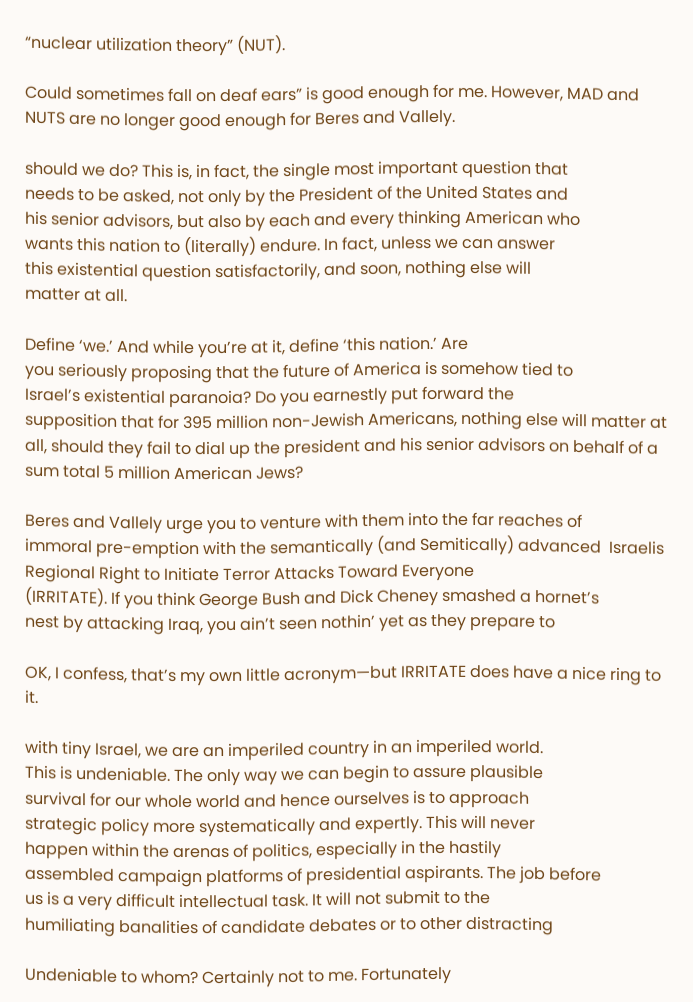“nuclear utilization theory” (NUT).

Could sometimes fall on deaf ears” is good enough for me. However, MAD and NUTS are no longer good enough for Beres and Vallely.

should we do? This is, in fact, the single most important question that
needs to be asked, not only by the President of the United States and
his senior advisors, but also by each and every thinking American who
wants this nation to (literally) endure. In fact, unless we can answer
this existential question satisfactorily, and soon, nothing else will
matter at all.

Define ‘we.’ And while you’re at it, define ‘this nation.’ Are
you seriously proposing that the future of America is somehow tied to
Israel’s existential paranoia? Do you earnestly put forward the
supposition that for 395 million non-Jewish Americans, nothing else will matter at all, should they fail to dial up the president and his senior advisors on behalf of a sum total 5 million American Jews?

Beres and Vallely urge you to venture with them into the far reaches of
immoral pre-emption with the semantically (and Semitically) advanced  Israelis Regional Right to Initiate Terror Attacks Toward Everyone
(IRRITATE). If you think George Bush and Dick Cheney smashed a hornet’s
nest by attacking Iraq, you ain’t seen nothin’ yet as they prepare to

OK, I confess, that’s my own little acronym—but IRRITATE does have a nice ring to it.

with tiny Israel, we are an imperiled country in an imperiled world.
This is undeniable. The only way we can begin to assure plausible
survival for our whole world and hence ourselves is to approach
strategic policy more systematically and expertly. This will never
happen within the arenas of politics, especially in the hastily
assembled campaign platforms of presidential aspirants. The job before
us is a very difficult intellectual task. It will not submit to the
humiliating banalities of candidate debates or to other distracting

Undeniable to whom? Certainly not to me. Fortunately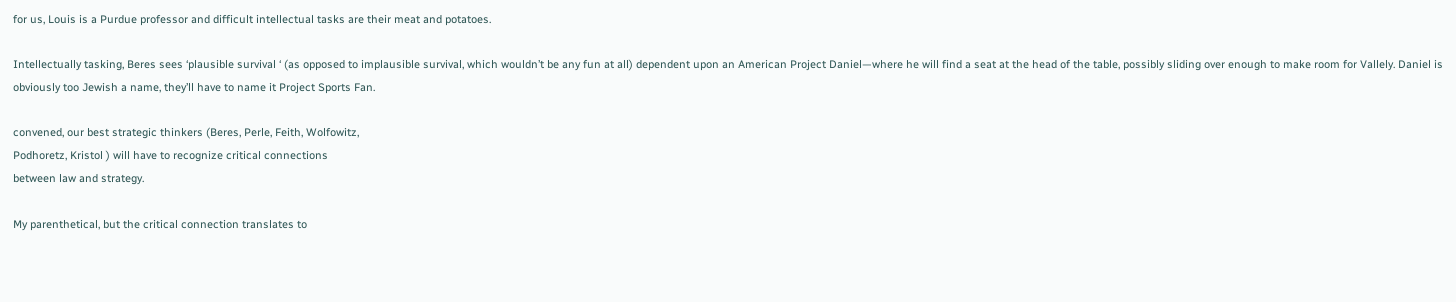for us, Louis is a Purdue professor and difficult intellectual tasks are their meat and potatoes.

Intellectually tasking, Beres sees ‘plausible survival ‘ (as opposed to implausible survival, which wouldn’t be any fun at all) dependent upon an American Project Daniel—where he will find a seat at the head of the table, possibly sliding over enough to make room for Vallely. Daniel is obviously too Jewish a name, they’ll have to name it Project Sports Fan.

convened, our best strategic thinkers (Beres, Perle, Feith, Wolfowitz,
Podhoretz, Kristol ) will have to recognize critical connections
between law and strategy.

My parenthetical, but the critical connection translates to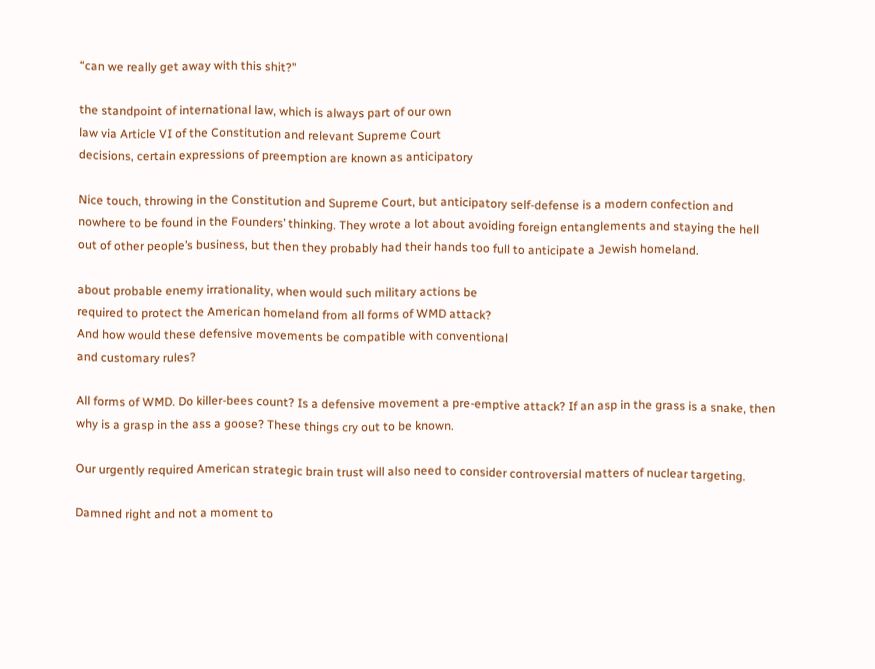“can we really get away with this shit?”

the standpoint of international law, which is always part of our own
law via Article VI of the Constitution and relevant Supreme Court
decisions, certain expressions of preemption are known as anticipatory

Nice touch, throwing in the Constitution and Supreme Court, but anticipatory self-defense is a modern confection and nowhere to be found in the Founders’ thinking. They wrote a lot about avoiding foreign entanglements and staying the hell out of other people’s business, but then they probably had their hands too full to anticipate a Jewish homeland.

about probable enemy irrationality, when would such military actions be
required to protect the American homeland from all forms of WMD attack?
And how would these defensive movements be compatible with conventional
and customary rules?

All forms of WMD. Do killer-bees count? Is a defensive movement a pre-emptive attack? If an asp in the grass is a snake, then why is a grasp in the ass a goose? These things cry out to be known.

Our urgently required American strategic brain trust will also need to consider controversial matters of nuclear targeting.

Damned right and not a moment to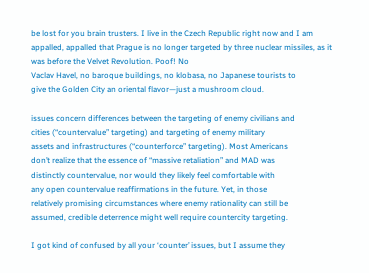be lost for you brain trusters. I live in the Czech Republic right now and I am appalled, appalled that Prague is no longer targeted by three nuclear missiles, as it was before the Velvet Revolution. Poof! No
Vaclav Havel, no baroque buildings, no klobasa, no Japanese tourists to
give the Golden City an oriental flavor—just a mushroom cloud.

issues concern differences between the targeting of enemy civilians and
cities (“countervalue” targeting) and targeting of enemy military
assets and infrastructures (“counterforce” targeting). Most Americans
don’t realize that the essence of “massive retaliation” and MAD was
distinctly countervalue, nor would they likely feel comfortable with
any open countervalue reaffirmations in the future. Yet, in those
relatively promising circumstances where enemy rationality can still be
assumed, credible deterrence might well require countercity targeting.

I got kind of confused by all your ‘counter’ issues, but I assume they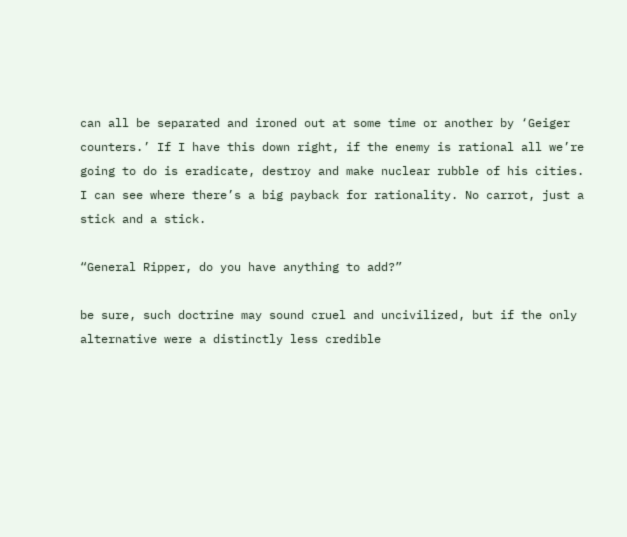can all be separated and ironed out at some time or another by ‘Geiger counters.’ If I have this down right, if the enemy is rational all we’re going to do is eradicate, destroy and make nuclear rubble of his cities. I can see where there’s a big payback for rationality. No carrot, just a stick and a stick.

“General Ripper, do you have anything to add?”

be sure, such doctrine may sound cruel and uncivilized, but if the only
alternative were a distinctly less credible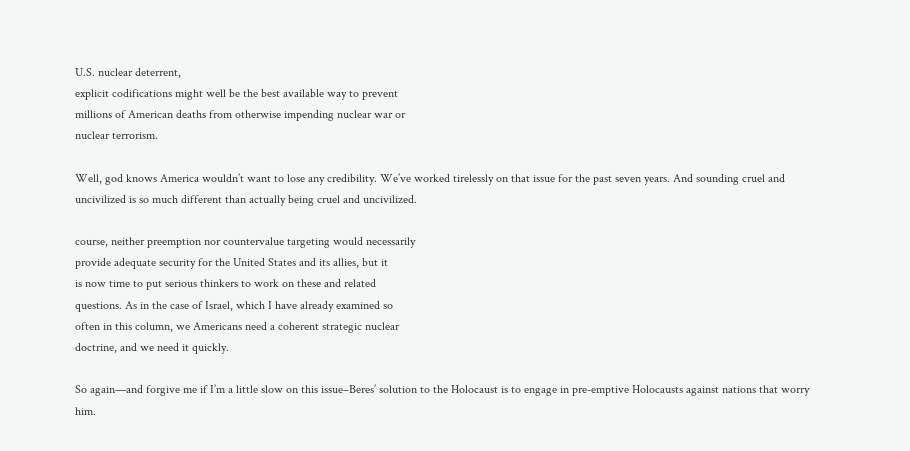U.S. nuclear deterrent,
explicit codifications might well be the best available way to prevent
millions of American deaths from otherwise impending nuclear war or
nuclear terrorism.

Well, god knows America wouldn’t want to lose any credibility. We’ve worked tirelessly on that issue for the past seven years. And sounding cruel and uncivilized is so much different than actually being cruel and uncivilized.

course, neither preemption nor countervalue targeting would necessarily
provide adequate security for the United States and its allies, but it
is now time to put serious thinkers to work on these and related
questions. As in the case of Israel, which I have already examined so
often in this column, we Americans need a coherent strategic nuclear
doctrine, and we need it quickly.

So again—and forgive me if I’m a little slow on this issue–Beres’ solution to the Holocaust is to engage in pre-emptive Holocausts against nations that worry him.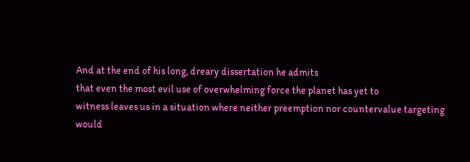And at the end of his long, dreary dissertation he admits
that even the most evil use of overwhelming force the planet has yet to
witness leaves us in a situation where neither preemption nor countervalue targeting
would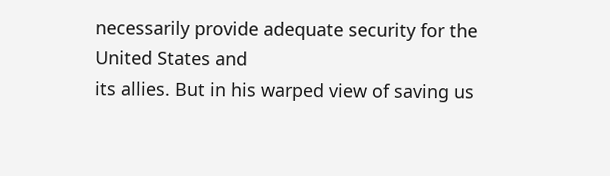necessarily provide adequate security for the United States and
its allies. But in his warped view of saving us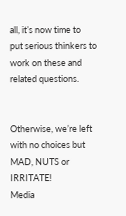all, it’s now time to
put serious thinkers to work on these and related questions.


Otherwise, we’re left with no choices but MAD, NUTS or IRRITATE!
Media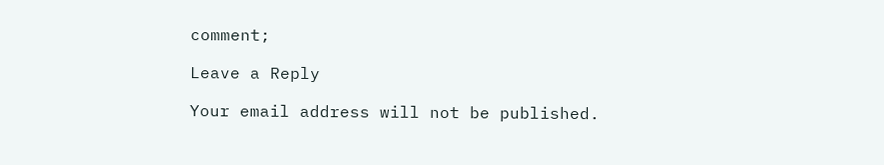comment;

Leave a Reply

Your email address will not be published.